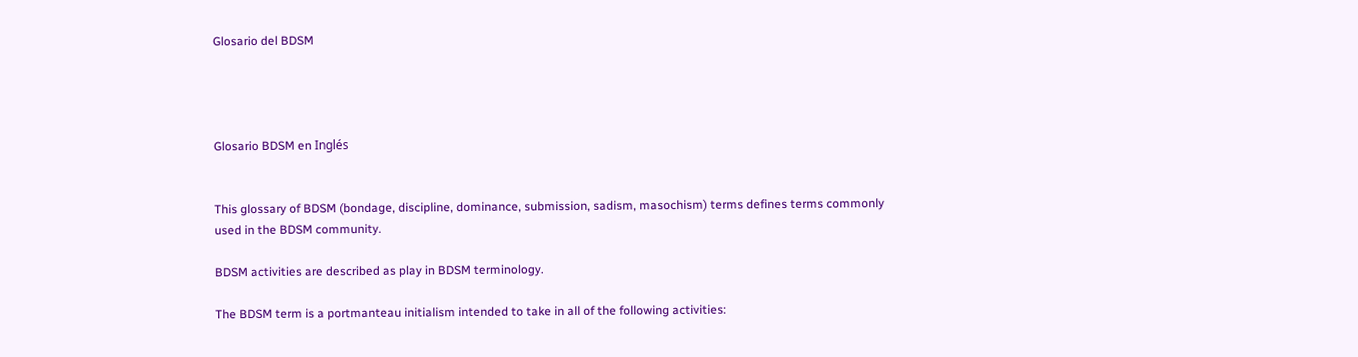Glosario del BDSM




Glosario BDSM en Inglés


This glossary of BDSM (bondage, discipline, dominance, submission, sadism, masochism) terms defines terms commonly used in the BDSM community.

BDSM activities are described as play in BDSM terminology.

The BDSM term is a portmanteau initialism intended to take in all of the following activities: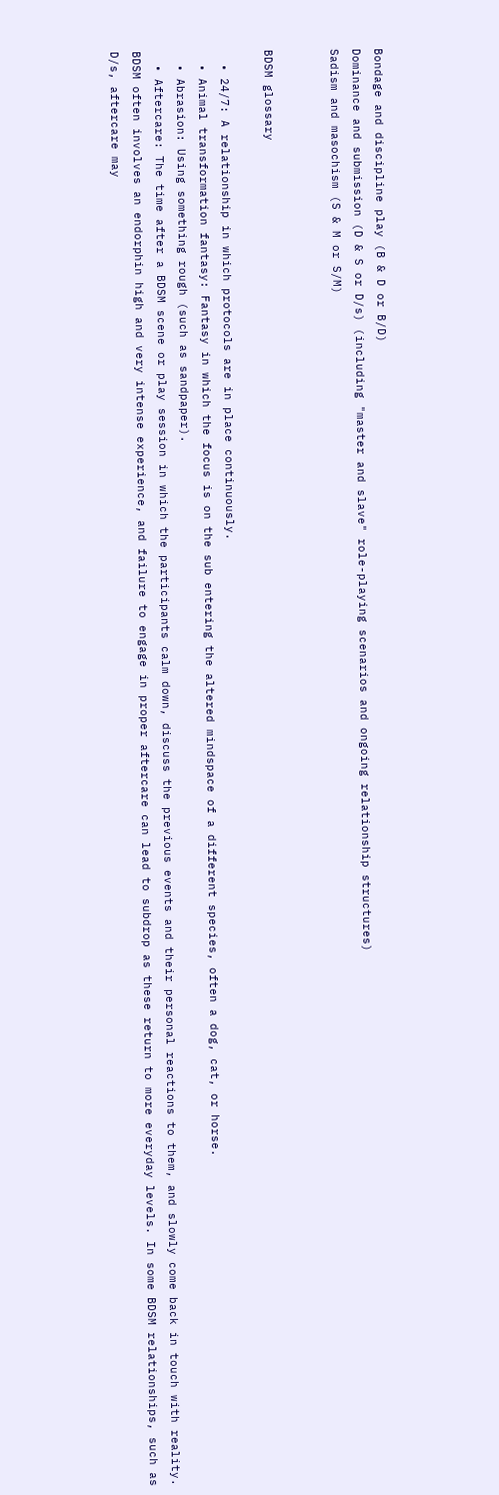Bondage and discipline play (B & D or B/D)
Dominance and submission (D & S or D/s) (including "master and slave" role-playing scenarios and ongoing relationship structures)
Sadism and masochism (S & M or S/M)


BDSM glossary

  • 24/7: A relationship in which protocols are in place continuously.
  • Animal transformation fantasy: Fantasy in which the focus is on the sub entering the altered mindspace of a different species, often a dog, cat, or horse.
  • Abrasion: Using something rough (such as sandpaper).
  • Aftercare: The time after a BDSM scene or play session in which the participants calm down, discuss the previous events and their personal reactions to them, and slowly come back in touch with reality. BDSM often involves an endorphin high and very intense experience, and failure to engage in proper aftercare can lead to subdrop as these return to more everyday levels. In some BDSM relationships, such as D/s, aftercare may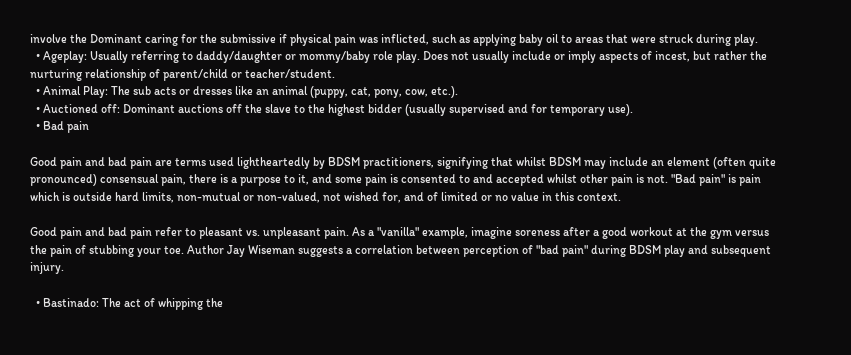involve the Dominant caring for the submissive if physical pain was inflicted, such as applying baby oil to areas that were struck during play.
  • Ageplay: Usually referring to daddy/daughter or mommy/baby role play. Does not usually include or imply aspects of incest, but rather the nurturing relationship of parent/child or teacher/student.
  • Animal Play: The sub acts or dresses like an animal (puppy, cat, pony, cow, etc.).
  • Auctioned off: Dominant auctions off the slave to the highest bidder (usually supervised and for temporary use).
  • Bad pain

Good pain and bad pain are terms used lightheartedly by BDSM practitioners, signifying that whilst BDSM may include an element (often quite pronounced) consensual pain, there is a purpose to it, and some pain is consented to and accepted whilst other pain is not. "Bad pain" is pain which is outside hard limits, non-mutual or non-valued, not wished for, and of limited or no value in this context.

Good pain and bad pain refer to pleasant vs. unpleasant pain. As a "vanilla" example, imagine soreness after a good workout at the gym versus the pain of stubbing your toe. Author Jay Wiseman suggests a correlation between perception of "bad pain" during BDSM play and subsequent injury.

  • Bastinado: The act of whipping the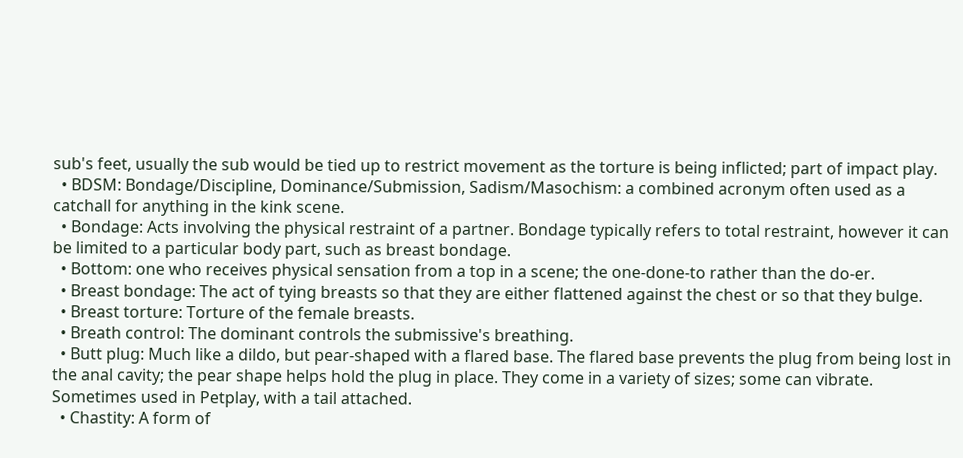sub's feet, usually the sub would be tied up to restrict movement as the torture is being inflicted; part of impact play.
  • BDSM: Bondage/Discipline, Dominance/Submission, Sadism/Masochism: a combined acronym often used as a catchall for anything in the kink scene.
  • Bondage: Acts involving the physical restraint of a partner. Bondage typically refers to total restraint, however it can be limited to a particular body part, such as breast bondage.
  • Bottom: one who receives physical sensation from a top in a scene; the one-done-to rather than the do-er.
  • Breast bondage: The act of tying breasts so that they are either flattened against the chest or so that they bulge.
  • Breast torture: Torture of the female breasts.
  • Breath control: The dominant controls the submissive's breathing.
  • Butt plug: Much like a dildo, but pear-shaped with a flared base. The flared base prevents the plug from being lost in the anal cavity; the pear shape helps hold the plug in place. They come in a variety of sizes; some can vibrate. Sometimes used in Petplay, with a tail attached.
  • Chastity: A form of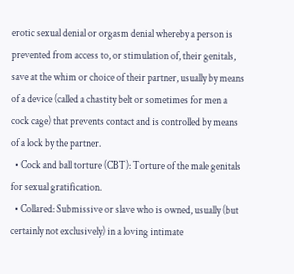erotic sexual denial or orgasm denial whereby a person is prevented from access to, or stimulation of, their genitals, save at the whim or choice of their partner, usually by means of a device (called a chastity belt or sometimes for men a cock cage) that prevents contact and is controlled by means of a lock by the partner.
  • Cock and ball torture (CBT): Torture of the male genitals for sexual gratification.
  • Collared: Submissive or slave who is owned, usually (but certainly not exclusively) in a loving intimate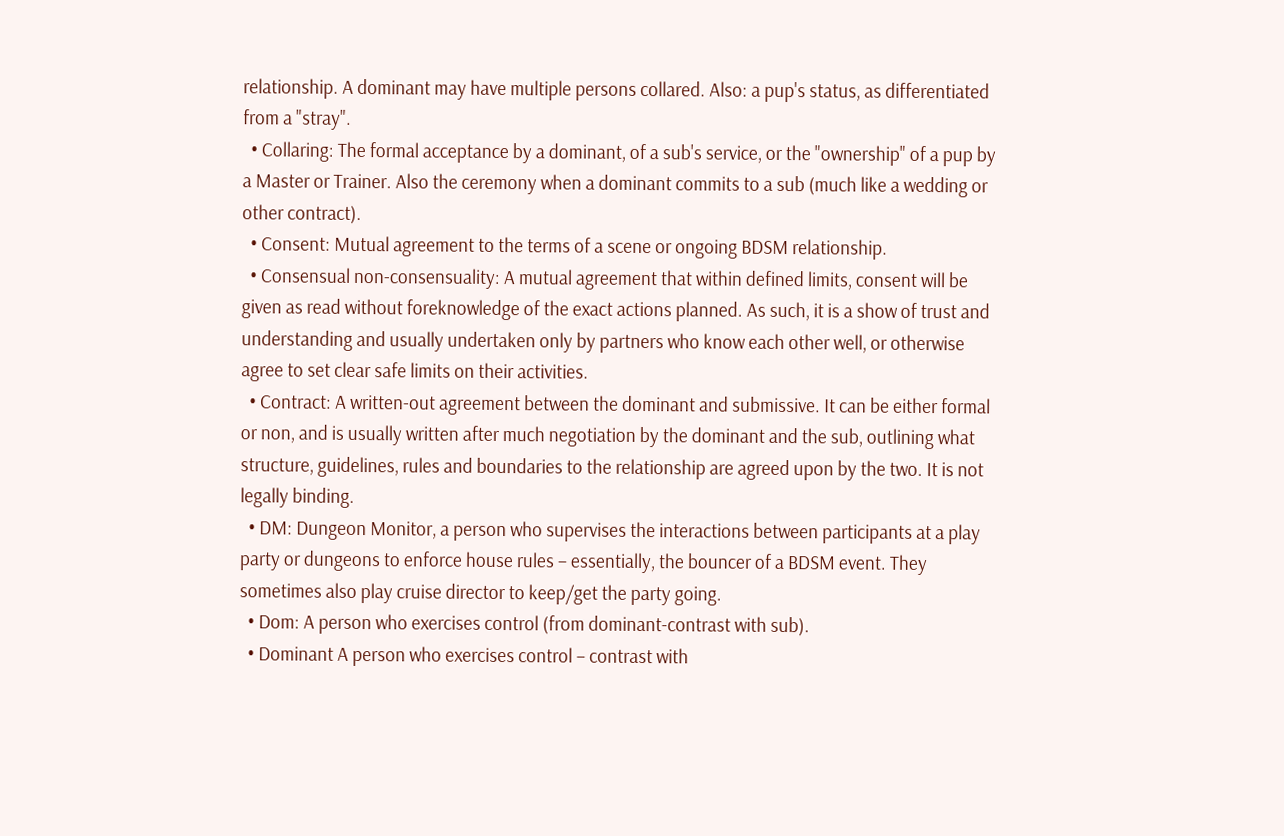relationship. A dominant may have multiple persons collared. Also: a pup's status, as differentiated from a "stray".
  • Collaring: The formal acceptance by a dominant, of a sub's service, or the "ownership" of a pup by a Master or Trainer. Also the ceremony when a dominant commits to a sub (much like a wedding or other contract).
  • Consent: Mutual agreement to the terms of a scene or ongoing BDSM relationship.
  • Consensual non-consensuality: A mutual agreement that within defined limits, consent will be given as read without foreknowledge of the exact actions planned. As such, it is a show of trust and understanding and usually undertaken only by partners who know each other well, or otherwise agree to set clear safe limits on their activities.
  • Contract: A written-out agreement between the dominant and submissive. It can be either formal or non, and is usually written after much negotiation by the dominant and the sub, outlining what structure, guidelines, rules and boundaries to the relationship are agreed upon by the two. It is not legally binding.
  • DM: Dungeon Monitor, a person who supervises the interactions between participants at a play party or dungeons to enforce house rules – essentially, the bouncer of a BDSM event. They sometimes also play cruise director to keep/get the party going.
  • Dom: A person who exercises control (from dominant-contrast with sub).
  • Dominant A person who exercises control – contrast with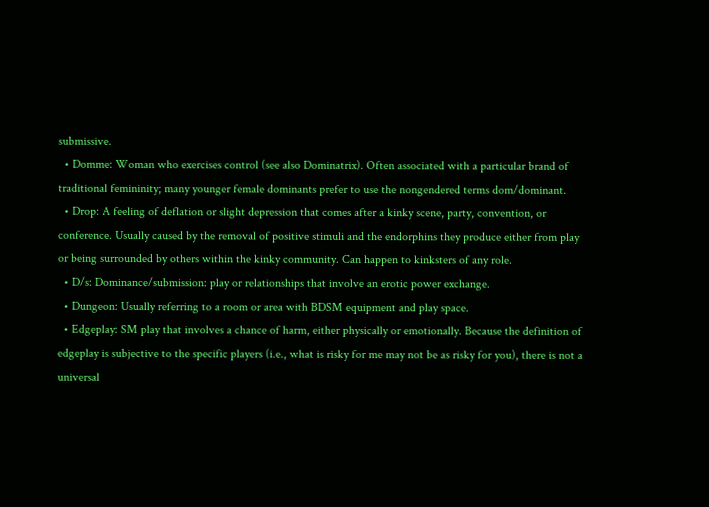submissive.
  • Domme: Woman who exercises control (see also Dominatrix). Often associated with a particular brand of traditional femininity; many younger female dominants prefer to use the nongendered terms dom/dominant.
  • Drop: A feeling of deflation or slight depression that comes after a kinky scene, party, convention, or conference. Usually caused by the removal of positive stimuli and the endorphins they produce either from play or being surrounded by others within the kinky community. Can happen to kinksters of any role.
  • D/s: Dominance/submission: play or relationships that involve an erotic power exchange.
  • Dungeon: Usually referring to a room or area with BDSM equipment and play space.
  • Edgeplay: SM play that involves a chance of harm, either physically or emotionally. Because the definition of edgeplay is subjective to the specific players (i.e., what is risky for me may not be as risky for you), there is not a universal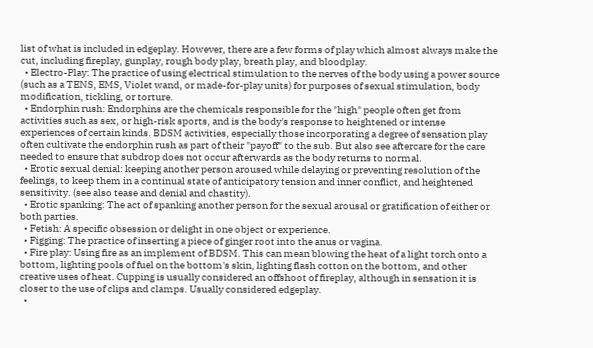list of what is included in edgeplay. However, there are a few forms of play which almost always make the cut, including fireplay, gunplay, rough body play, breath play, and bloodplay.
  • Electro-Play: The practice of using electrical stimulation to the nerves of the body using a power source (such as a TENS, EMS, Violet wand, or made-for-play units) for purposes of sexual stimulation, body modification, tickling, or torture.
  • Endorphin rush: Endorphins are the chemicals responsible for the "high" people often get from activities such as sex, or high-risk sports, and is the body's response to heightened or intense experiences of certain kinds. BDSM activities, especially those incorporating a degree of sensation play often cultivate the endorphin rush as part of their "payoff" to the sub. But also see aftercare for the care needed to ensure that subdrop does not occur afterwards as the body returns to normal.
  • Erotic sexual denial: keeping another person aroused while delaying or preventing resolution of the feelings, to keep them in a continual state of anticipatory tension and inner conflict, and heightened sensitivity. (see also tease and denial and chastity).
  • Erotic spanking: The act of spanking another person for the sexual arousal or gratification of either or both parties.
  • Fetish: A specific obsession or delight in one object or experience.
  • Figging: The practice of inserting a piece of ginger root into the anus or vagina.
  • Fire play: Using fire as an implement of BDSM. This can mean blowing the heat of a light torch onto a bottom, lighting pools of fuel on the bottom's skin, lighting flash cotton on the bottom, and other creative uses of heat. Cupping is usually considered an offshoot of fireplay, although in sensation it is closer to the use of clips and clamps. Usually considered edgeplay.
  •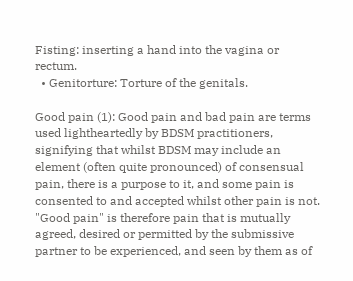Fisting: inserting a hand into the vagina or rectum.
  • Genitorture: Torture of the genitals.

Good pain (1): Good pain and bad pain are terms used lightheartedly by BDSM practitioners, signifying that whilst BDSM may include an element (often quite pronounced) of consensual pain, there is a purpose to it, and some pain is consented to and accepted whilst other pain is not. "Good pain" is therefore pain that is mutually agreed, desired or permitted by the submissive partner to be experienced, and seen by them as of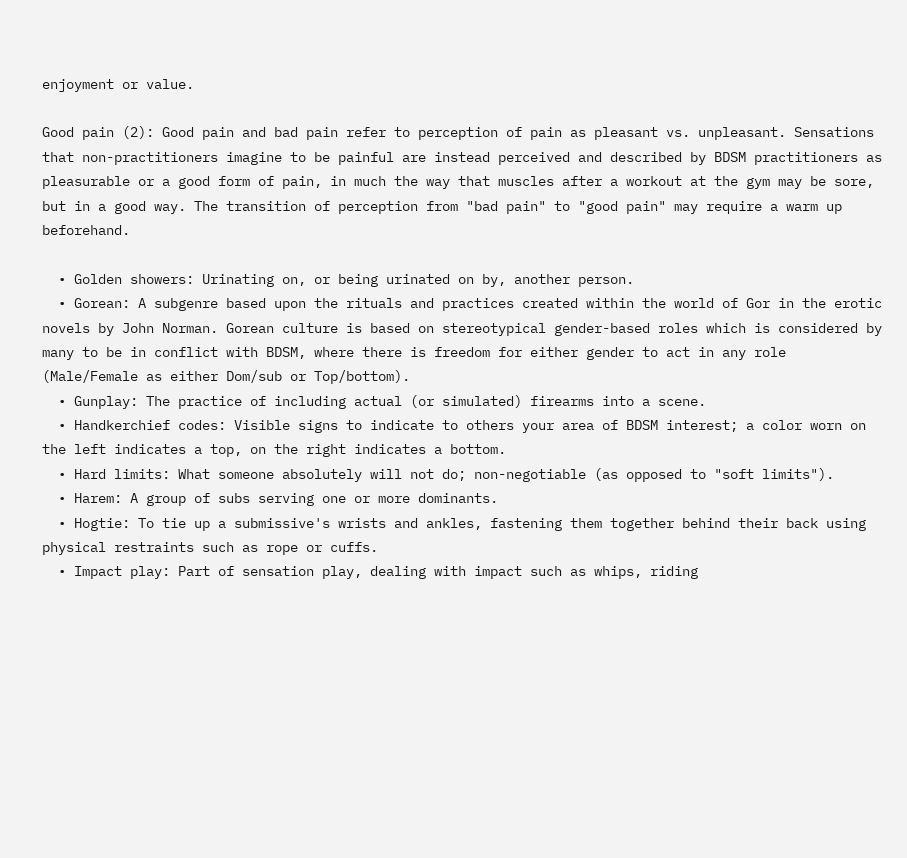enjoyment or value.

Good pain (2): Good pain and bad pain refer to perception of pain as pleasant vs. unpleasant. Sensations that non-practitioners imagine to be painful are instead perceived and described by BDSM practitioners as pleasurable or a good form of pain, in much the way that muscles after a workout at the gym may be sore, but in a good way. The transition of perception from "bad pain" to "good pain" may require a warm up beforehand.

  • Golden showers: Urinating on, or being urinated on by, another person.
  • Gorean: A subgenre based upon the rituals and practices created within the world of Gor in the erotic novels by John Norman. Gorean culture is based on stereotypical gender-based roles which is considered by many to be in conflict with BDSM, where there is freedom for either gender to act in any role (Male/Female as either Dom/sub or Top/bottom).
  • Gunplay: The practice of including actual (or simulated) firearms into a scene.
  • Handkerchief codes: Visible signs to indicate to others your area of BDSM interest; a color worn on the left indicates a top, on the right indicates a bottom.
  • Hard limits: What someone absolutely will not do; non-negotiable (as opposed to "soft limits").
  • Harem: A group of subs serving one or more dominants.
  • Hogtie: To tie up a submissive's wrists and ankles, fastening them together behind their back using physical restraints such as rope or cuffs.
  • Impact play: Part of sensation play, dealing with impact such as whips, riding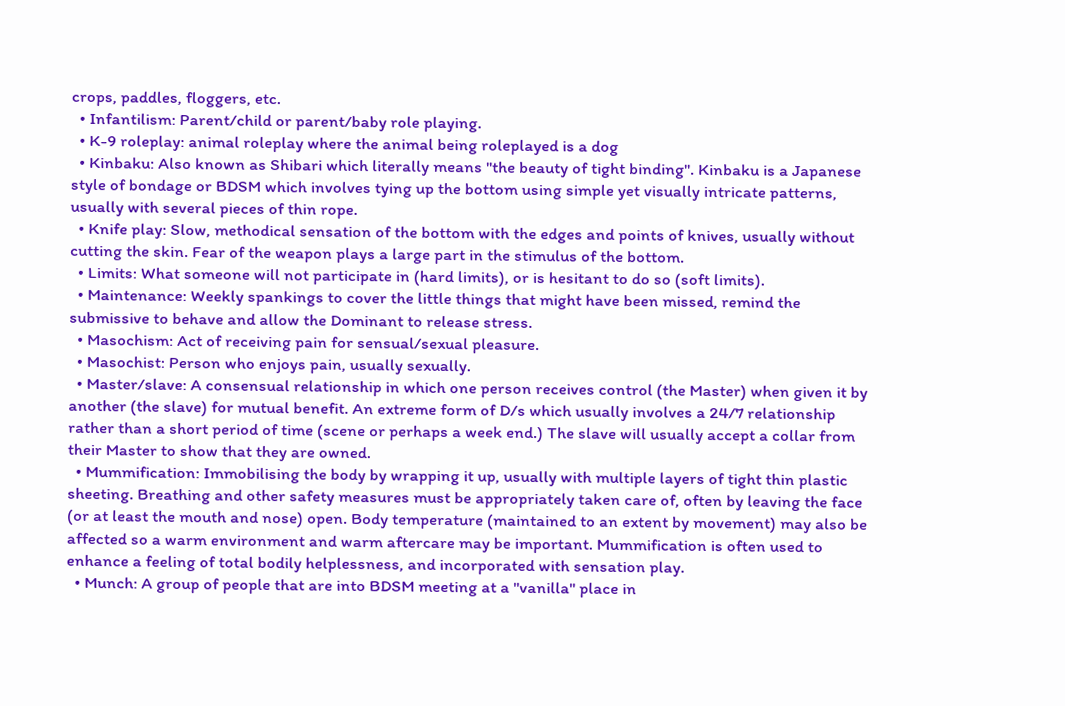crops, paddles, floggers, etc.
  • Infantilism: Parent/child or parent/baby role playing.
  • K-9 roleplay: animal roleplay where the animal being roleplayed is a dog
  • Kinbaku: Also known as Shibari which literally means "the beauty of tight binding". Kinbaku is a Japanese style of bondage or BDSM which involves tying up the bottom using simple yet visually intricate patterns, usually with several pieces of thin rope.
  • Knife play: Slow, methodical sensation of the bottom with the edges and points of knives, usually without cutting the skin. Fear of the weapon plays a large part in the stimulus of the bottom.
  • Limits: What someone will not participate in (hard limits), or is hesitant to do so (soft limits).
  • Maintenance: Weekly spankings to cover the little things that might have been missed, remind the submissive to behave and allow the Dominant to release stress.
  • Masochism: Act of receiving pain for sensual/sexual pleasure.
  • Masochist: Person who enjoys pain, usually sexually.
  • Master/slave: A consensual relationship in which one person receives control (the Master) when given it by another (the slave) for mutual benefit. An extreme form of D/s which usually involves a 24/7 relationship rather than a short period of time (scene or perhaps a week end.) The slave will usually accept a collar from their Master to show that they are owned.
  • Mummification: Immobilising the body by wrapping it up, usually with multiple layers of tight thin plastic sheeting. Breathing and other safety measures must be appropriately taken care of, often by leaving the face (or at least the mouth and nose) open. Body temperature (maintained to an extent by movement) may also be affected so a warm environment and warm aftercare may be important. Mummification is often used to enhance a feeling of total bodily helplessness, and incorporated with sensation play.
  • Munch: A group of people that are into BDSM meeting at a "vanilla" place in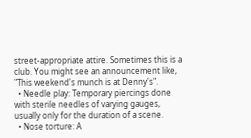street-appropriate attire. Sometimes this is a club. You might see an announcement like, "This weekend's munch is at Denny's".
  • Needle play: Temporary piercings done with sterile needles of varying gauges, usually only for the duration of a scene.
  • Nose torture: A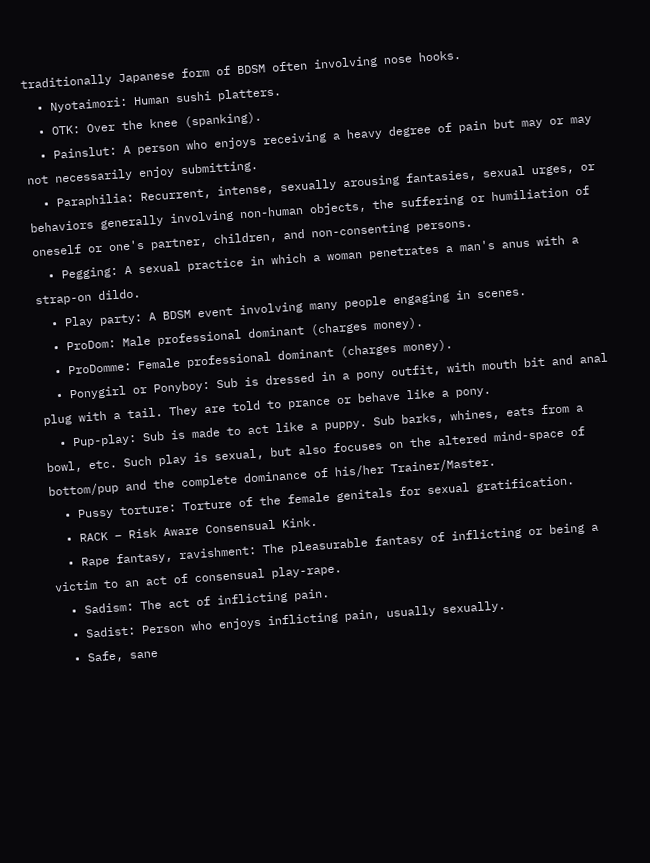traditionally Japanese form of BDSM often involving nose hooks.
  • Nyotaimori: Human sushi platters.
  • OTK: Over the knee (spanking).
  • Painslut: A person who enjoys receiving a heavy degree of pain but may or may not necessarily enjoy submitting.
  • Paraphilia: Recurrent, intense, sexually arousing fantasies, sexual urges, or behaviors generally involving non-human objects, the suffering or humiliation of oneself or one's partner, children, and non-consenting persons.
  • Pegging: A sexual practice in which a woman penetrates a man's anus with a strap-on dildo.
  • Play party: A BDSM event involving many people engaging in scenes.
  • ProDom: Male professional dominant (charges money).
  • ProDomme: Female professional dominant (charges money).
  • Ponygirl or Ponyboy: Sub is dressed in a pony outfit, with mouth bit and anal plug with a tail. They are told to prance or behave like a pony.
  • Pup-play: Sub is made to act like a puppy. Sub barks, whines, eats from a bowl, etc. Such play is sexual, but also focuses on the altered mind-space of bottom/pup and the complete dominance of his/her Trainer/Master.
  • Pussy torture: Torture of the female genitals for sexual gratification.
  • RACK – Risk Aware Consensual Kink.
  • Rape fantasy, ravishment: The pleasurable fantasy of inflicting or being a victim to an act of consensual play-rape.
  • Sadism: The act of inflicting pain.
  • Sadist: Person who enjoys inflicting pain, usually sexually.
  • Safe, sane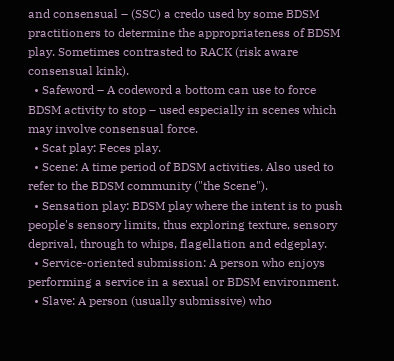and consensual – (SSC) a credo used by some BDSM practitioners to determine the appropriateness of BDSM play. Sometimes contrasted to RACK (risk aware consensual kink).
  • Safeword – A codeword a bottom can use to force BDSM activity to stop – used especially in scenes which may involve consensual force.
  • Scat play: Feces play.
  • Scene: A time period of BDSM activities. Also used to refer to the BDSM community ("the Scene").
  • Sensation play: BDSM play where the intent is to push people's sensory limits, thus exploring texture, sensory deprival, through to whips, flagellation and edgeplay.
  • Service-oriented submission: A person who enjoys performing a service in a sexual or BDSM environment.
  • Slave: A person (usually submissive) who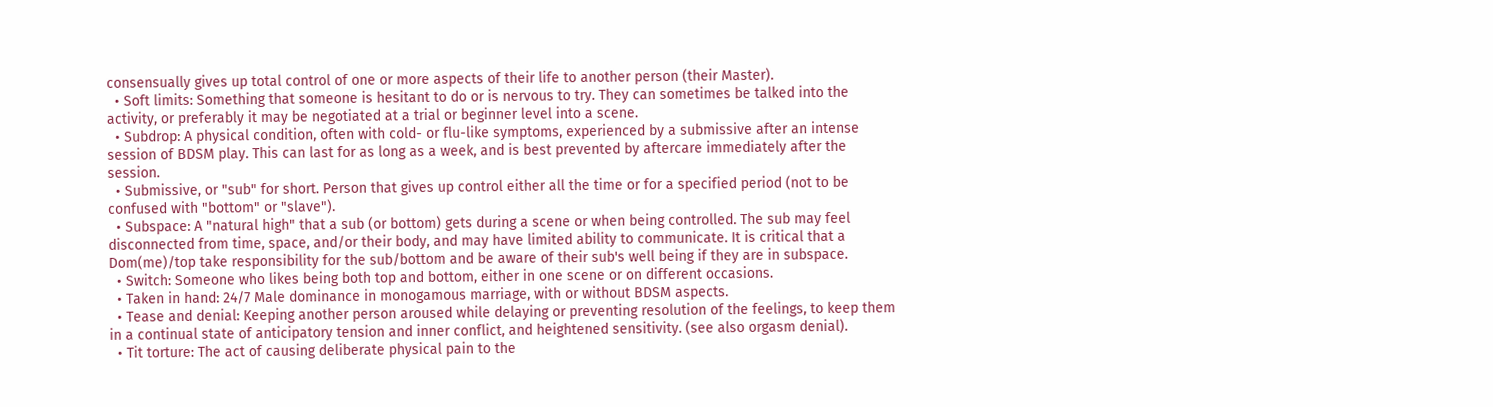consensually gives up total control of one or more aspects of their life to another person (their Master).
  • Soft limits: Something that someone is hesitant to do or is nervous to try. They can sometimes be talked into the activity, or preferably it may be negotiated at a trial or beginner level into a scene.
  • Subdrop: A physical condition, often with cold- or flu-like symptoms, experienced by a submissive after an intense session of BDSM play. This can last for as long as a week, and is best prevented by aftercare immediately after the session.
  • Submissive, or "sub" for short. Person that gives up control either all the time or for a specified period (not to be confused with "bottom" or "slave").
  • Subspace: A "natural high" that a sub (or bottom) gets during a scene or when being controlled. The sub may feel disconnected from time, space, and/or their body, and may have limited ability to communicate. It is critical that a Dom(me)/top take responsibility for the sub/bottom and be aware of their sub's well being if they are in subspace.
  • Switch: Someone who likes being both top and bottom, either in one scene or on different occasions.
  • Taken in hand: 24/7 Male dominance in monogamous marriage, with or without BDSM aspects.
  • Tease and denial: Keeping another person aroused while delaying or preventing resolution of the feelings, to keep them in a continual state of anticipatory tension and inner conflict, and heightened sensitivity. (see also orgasm denial).
  • Tit torture: The act of causing deliberate physical pain to the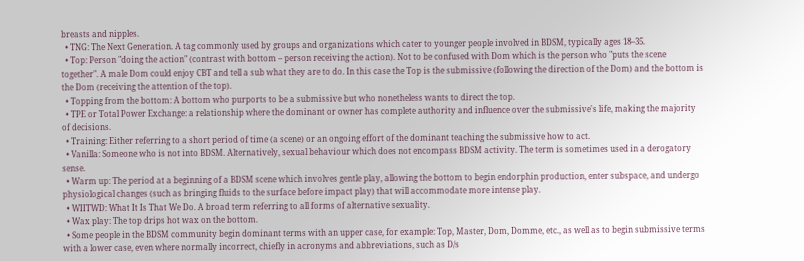breasts and nipples.
  • TNG: The Next Generation. A tag commonly used by groups and organizations which cater to younger people involved in BDSM, typically ages 18–35.
  • Top: Person "doing the action" (contrast with bottom – person receiving the action). Not to be confused with Dom which is the person who "puts the scene together". A male Dom could enjoy CBT and tell a sub what they are to do. In this case the Top is the submissive (following the direction of the Dom) and the bottom is the Dom (receiving the attention of the top).
  • Topping from the bottom: A bottom who purports to be a submissive but who nonetheless wants to direct the top.
  • TPE or Total Power Exchange: a relationship where the dominant or owner has complete authority and influence over the submissive's life, making the majority of decisions.
  • Training: Either referring to a short period of time (a scene) or an ongoing effort of the dominant teaching the submissive how to act.
  • Vanilla: Someone who is not into BDSM. Alternatively, sexual behaviour which does not encompass BDSM activity. The term is sometimes used in a derogatory sense.
  • Warm up: The period at a beginning of a BDSM scene which involves gentle play, allowing the bottom to begin endorphin production, enter subspace, and undergo physiological changes (such as bringing fluids to the surface before impact play) that will accommodate more intense play.
  • WIITWD: What It Is That We Do. A broad term referring to all forms of alternative sexuality.
  • Wax play: The top drips hot wax on the bottom.
  • Some people in the BDSM community begin dominant terms with an upper case, for example: Top, Master, Dom, Domme, etc., as well as to begin submissive terms with a lower case, even where normally incorrect, chiefly in acronyms and abbreviations, such as D/s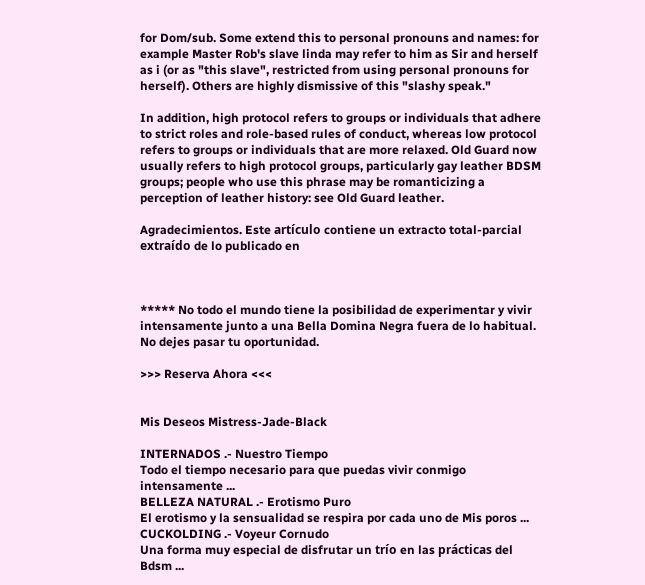for Dom/sub. Some extend this to personal pronouns and names: for example Master Rob's slave linda may refer to him as Sir and herself as i (or as "this slave", restricted from using personal pronouns for herself). Others are highly dismissive of this "slashy speak."

In addition, high protocol refers to groups or individuals that adhere to strict roles and role-based rules of conduct, whereas low protocol refers to groups or individuals that are more relaxed. Old Guard now usually refers to high protocol groups, particularly gay leather BDSM groups; people who use this phrase may be romanticizing a perception of leather history: see Old Guard leather.

Agradecimientos. Este artículo contiene un extracto total-parcial extraído de lo publicado en



***** No todo el mundo tiene la posibilidad de experimentar y vivir intensamente junto a una Bella Domina Negra fuera de lo habitual. No dejes pasar tu oportunidad.

>>> Reserva Ahora <<<


Mis Deseos Mistress-Jade-Black

INTERNADOS .- Nuestro Tiempo
Todo el tiempo necesario para que puedas vivir conmigo intensamente ...
BELLEZA NATURAL .- Erotismo Puro
El erotismo y la sensualidad se respira por cada uno de Mis poros ...
CUCKOLDING .- Voyeur Cornudo
Una forma muy especial de disfrutar un trío en las prácticas del Bdsm ...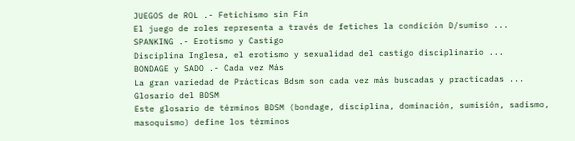JUEGOS de ROL .- Fetichismo sin Fin
El juego de roles representa a través de fetiches la condición D/sumiso ...
SPANKING .- Erotismo y Castigo
Disciplina Inglesa, el erotismo y sexualidad del castigo disciplinario ...
BONDAGE y SADO .- Cada vez Más
La gran variedad de Prácticas Bdsm son cada vez más buscadas y practicadas ...
Glosario del BDSM
Este glosario de términos BDSM (bondage, disciplina, dominación, sumisión, sadismo, masoquismo) define los términos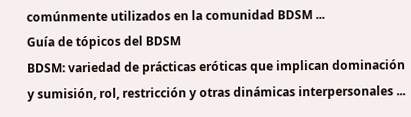comúnmente utilizados en la comunidad BDSM ...
Guía de tópicos del BDSM
BDSM: variedad de prácticas eróticas que implican dominación y sumisión, rol, restricción y otras dinámicas interpersonales ...